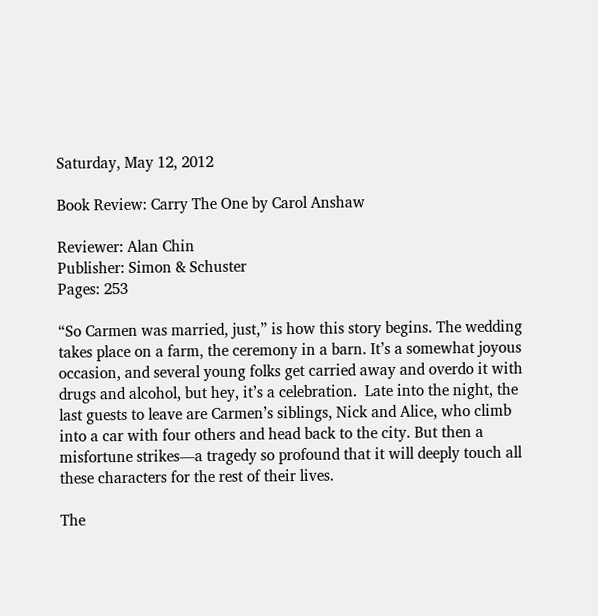Saturday, May 12, 2012

Book Review: Carry The One by Carol Anshaw

Reviewer: Alan Chin
Publisher: Simon & Schuster
Pages: 253

“So Carmen was married, just,” is how this story begins. The wedding takes place on a farm, the ceremony in a barn. It’s a somewhat joyous occasion, and several young folks get carried away and overdo it with drugs and alcohol, but hey, it’s a celebration.  Late into the night, the last guests to leave are Carmen’s siblings, Nick and Alice, who climb into a car with four others and head back to the city. But then a misfortune strikes—a tragedy so profound that it will deeply touch all these characters for the rest of their lives.

The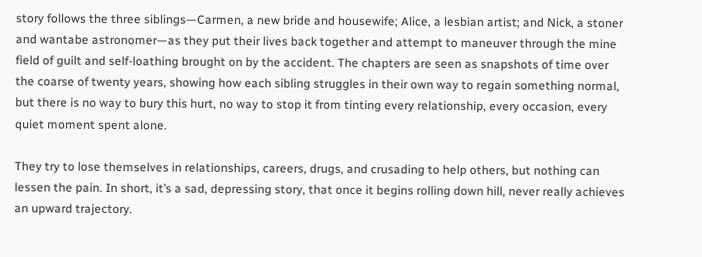story follows the three siblings—Carmen, a new bride and housewife; Alice, a lesbian artist; and Nick, a stoner and wantabe astronomer—as they put their lives back together and attempt to maneuver through the mine field of guilt and self-loathing brought on by the accident. The chapters are seen as snapshots of time over the coarse of twenty years, showing how each sibling struggles in their own way to regain something normal, but there is no way to bury this hurt, no way to stop it from tinting every relationship, every occasion, every quiet moment spent alone.

They try to lose themselves in relationships, careers, drugs, and crusading to help others, but nothing can lessen the pain. In short, it’s a sad, depressing story, that once it begins rolling down hill, never really achieves an upward trajectory.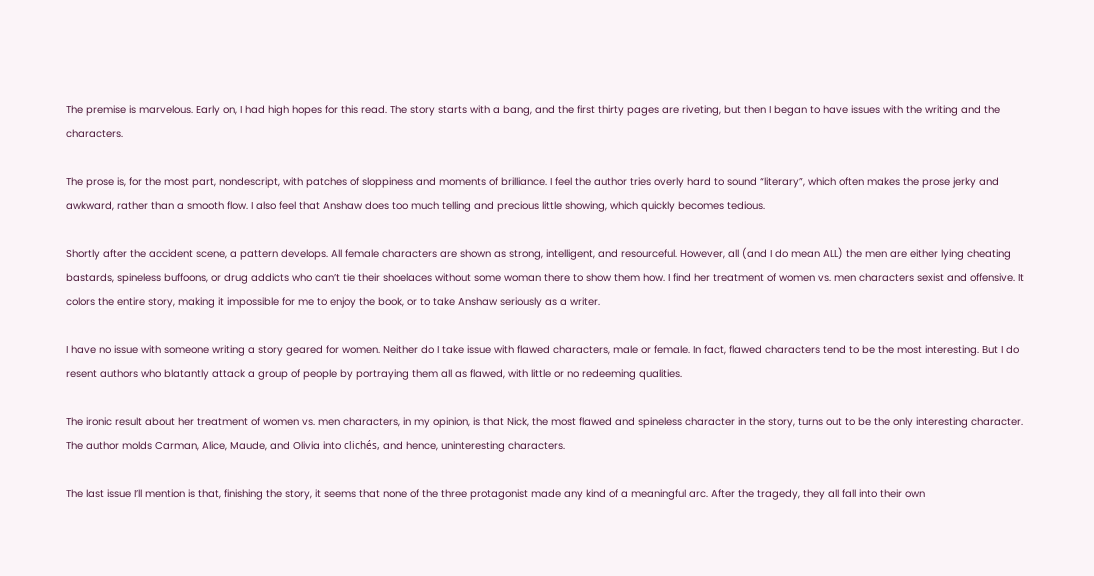The premise is marvelous. Early on, I had high hopes for this read. The story starts with a bang, and the first thirty pages are riveting, but then I began to have issues with the writing and the characters.

The prose is, for the most part, nondescript, with patches of sloppiness and moments of brilliance. I feel the author tries overly hard to sound “literary”, which often makes the prose jerky and awkward, rather than a smooth flow. I also feel that Anshaw does too much telling and precious little showing, which quickly becomes tedious.

Shortly after the accident scene, a pattern develops. All female characters are shown as strong, intelligent, and resourceful. However, all (and I do mean ALL) the men are either lying cheating bastards, spineless buffoons, or drug addicts who can’t tie their shoelaces without some woman there to show them how. I find her treatment of women vs. men characters sexist and offensive. It colors the entire story, making it impossible for me to enjoy the book, or to take Anshaw seriously as a writer.

I have no issue with someone writing a story geared for women. Neither do I take issue with flawed characters, male or female. In fact, flawed characters tend to be the most interesting. But I do resent authors who blatantly attack a group of people by portraying them all as flawed, with little or no redeeming qualities.

The ironic result about her treatment of women vs. men characters, in my opinion, is that Nick, the most flawed and spineless character in the story, turns out to be the only interesting character. The author molds Carman, Alice, Maude, and Olivia into clichés, and hence, uninteresting characters.

The last issue I’ll mention is that, finishing the story, it seems that none of the three protagonist made any kind of a meaningful arc. After the tragedy, they all fall into their own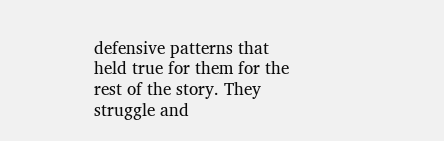defensive patterns that held true for them for the rest of the story. They struggle and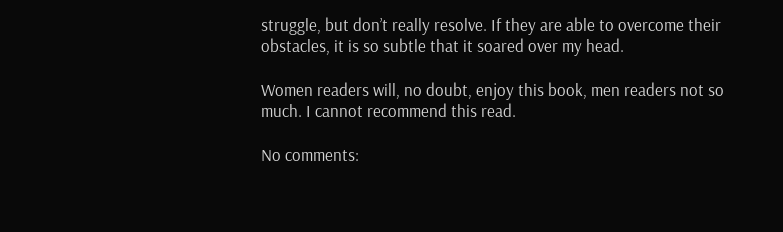struggle, but don’t really resolve. If they are able to overcome their obstacles, it is so subtle that it soared over my head.

Women readers will, no doubt, enjoy this book, men readers not so much. I cannot recommend this read.

No comments: